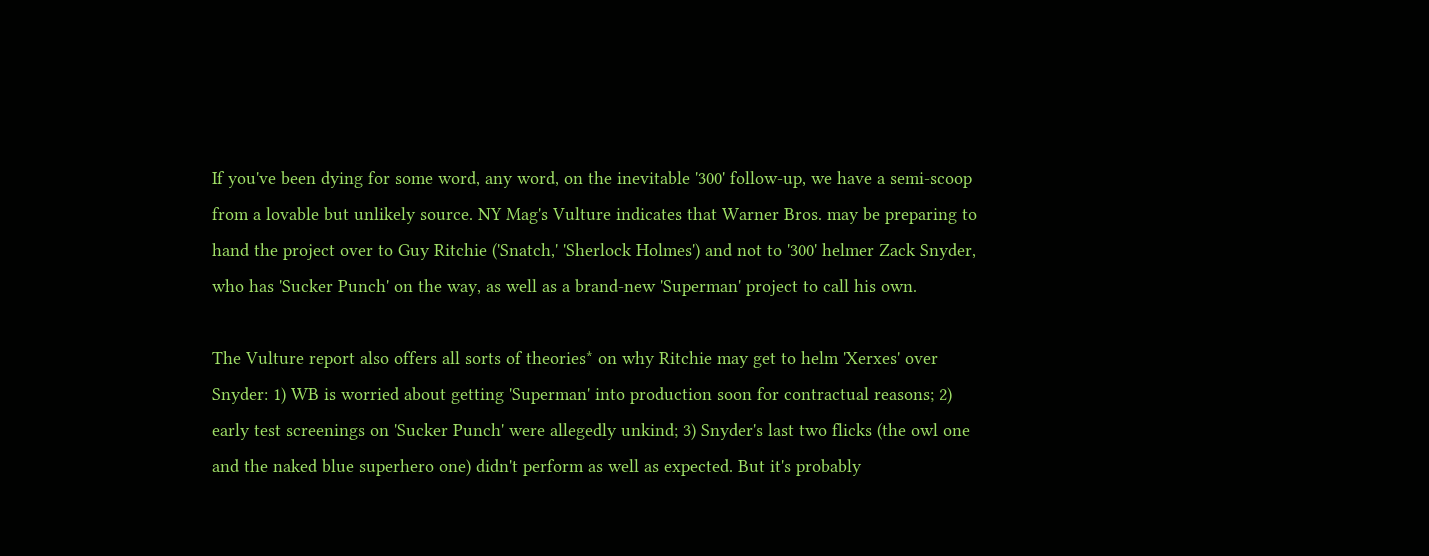If you've been dying for some word, any word, on the inevitable '300' follow-up, we have a semi-scoop from a lovable but unlikely source. NY Mag's Vulture indicates that Warner Bros. may be preparing to hand the project over to Guy Ritchie ('Snatch,' 'Sherlock Holmes') and not to '300' helmer Zack Snyder, who has 'Sucker Punch' on the way, as well as a brand-new 'Superman' project to call his own.

The Vulture report also offers all sorts of theories* on why Ritchie may get to helm 'Xerxes' over Snyder: 1) WB is worried about getting 'Superman' into production soon for contractual reasons; 2) early test screenings on 'Sucker Punch' were allegedly unkind; 3) Snyder's last two flicks (the owl one and the naked blue superhero one) didn't perform as well as expected. But it's probably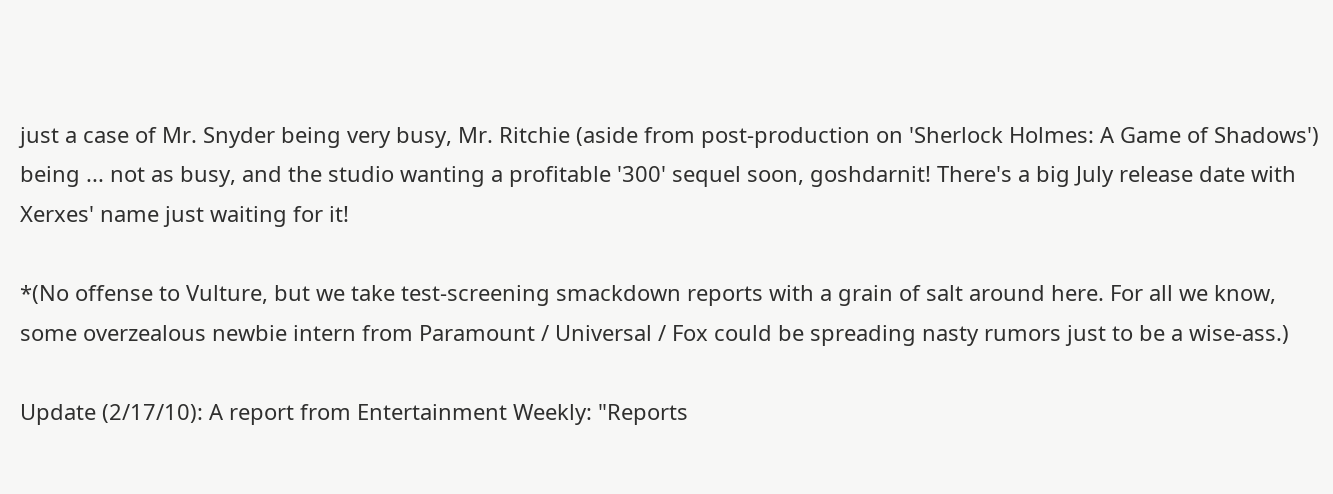just a case of Mr. Snyder being very busy, Mr. Ritchie (aside from post-production on 'Sherlock Holmes: A Game of Shadows') being ... not as busy, and the studio wanting a profitable '300' sequel soon, goshdarnit! There's a big July release date with Xerxes' name just waiting for it!

*(No offense to Vulture, but we take test-screening smackdown reports with a grain of salt around here. For all we know, some overzealous newbie intern from Paramount / Universal / Fox could be spreading nasty rumors just to be a wise-ass.)

Update (2/17/10): A report from Entertainment Weekly: "Reports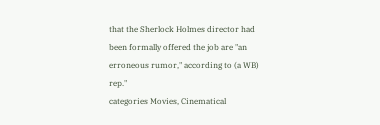that the Sherlock Holmes director had been formally offered the job are "an erroneous rumor," according to (a WB) rep."
categories Movies, Cinematical